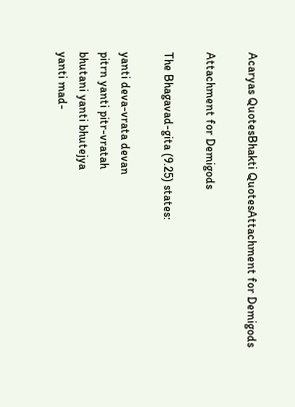Acaryas QuotesBhakti QuotesAttachment for Demigods

Attachment for Demigods

The Bhagavad-gita (9.25) states:

yanti deva-vrata devan
pitrn yanti pitr-vratah
bhutani yanti bhutejya
yanti mad-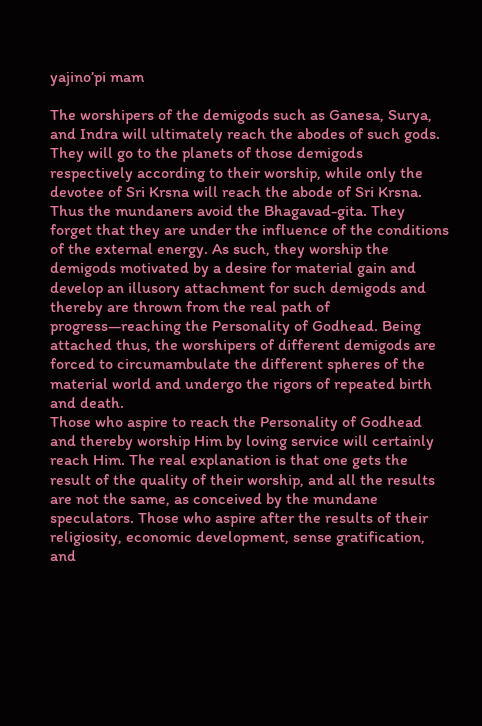yajino’pi mam

The worshipers of the demigods such as Ganesa, Surya, and Indra will ultimately reach the abodes of such gods. They will go to the planets of those demigods respectively according to their worship, while only the devotee of Sri Krsna will reach the abode of Sri Krsna. Thus the mundaners avoid the Bhagavad-gita. They forget that they are under the influence of the conditions of the external energy. As such, they worship the demigods motivated by a desire for material gain and develop an illusory attachment for such demigods and thereby are thrown from the real path of progress—reaching the Personality of Godhead. Being attached thus, the worshipers of different demigods are forced to circumambulate the different spheres of the material world and undergo the rigors of repeated birth and death.
Those who aspire to reach the Personality of Godhead and thereby worship Him by loving service will certainly reach Him. The real explanation is that one gets the result of the quality of their worship, and all the results are not the same, as conceived by the mundane speculators. Those who aspire after the results of their religiosity, economic development, sense gratification, and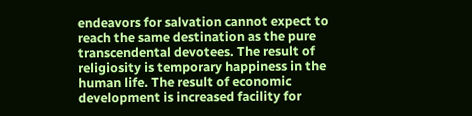endeavors for salvation cannot expect to reach the same destination as the pure transcendental devotees. The result of religiosity is temporary happiness in the human life. The result of economic development is increased facility for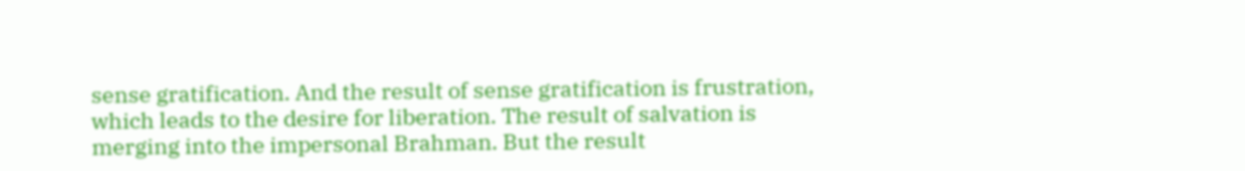sense gratification. And the result of sense gratification is frustration, which leads to the desire for liberation. The result of salvation is merging into the impersonal Brahman. But the result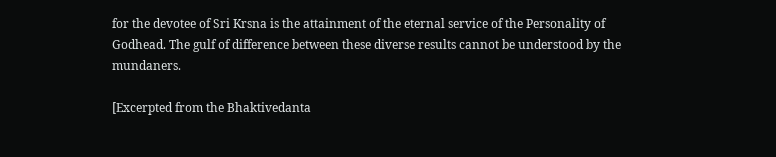for the devotee of Sri Krsna is the attainment of the eternal service of the Personality of Godhead. The gulf of difference between these diverse results cannot be understood by the mundaners.

[Excerpted from the Bhaktivedanta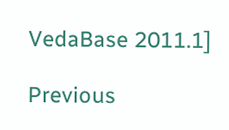VedaBase 2011.1]

Previous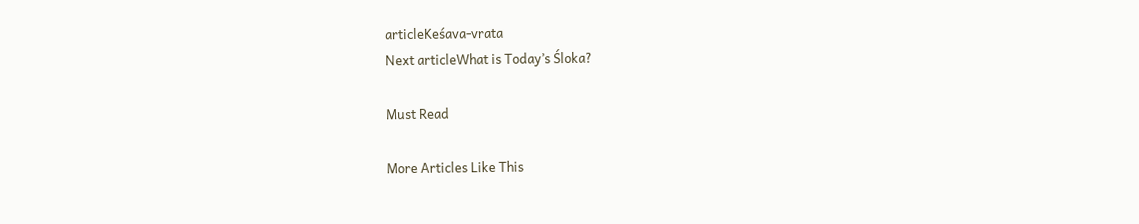articleKeśava-vrata
Next articleWhat is Today’s Śloka?

Must Read

More Articles Like This